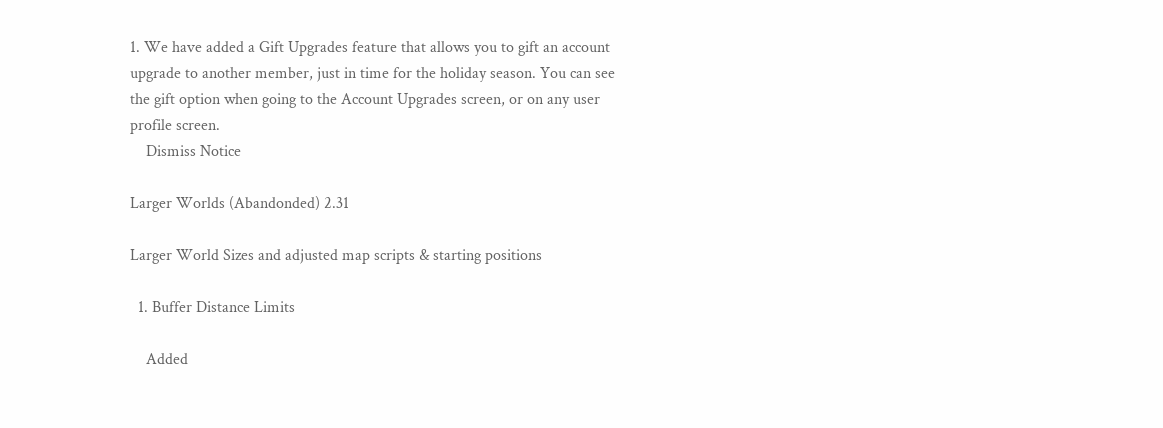1. We have added a Gift Upgrades feature that allows you to gift an account upgrade to another member, just in time for the holiday season. You can see the gift option when going to the Account Upgrades screen, or on any user profile screen.
    Dismiss Notice

Larger Worlds (Abandonded) 2.31

Larger World Sizes and adjusted map scripts & starting positions

  1. Buffer Distance Limits

    Added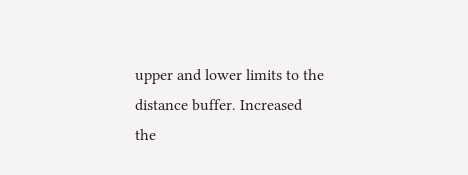upper and lower limits to the distance buffer. Increased the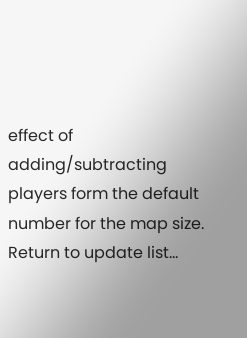effect of adding/subtracting players form the default number for the map size.
Return to update list...